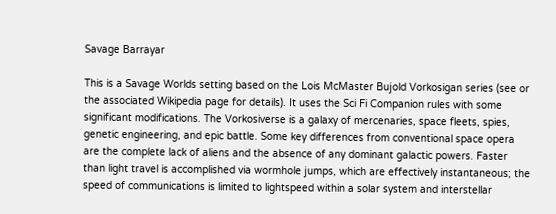Savage Barrayar

This is a Savage Worlds setting based on the Lois McMaster Bujold Vorkosigan series (see or the associated Wikipedia page for details). It uses the Sci Fi Companion rules with some significant modifications. The Vorkosiverse is a galaxy of mercenaries, space fleets, spies, genetic engineering, and epic battle. Some key differences from conventional space opera are the complete lack of aliens and the absence of any dominant galactic powers. Faster than light travel is accomplished via wormhole jumps, which are effectively instantaneous; the speed of communications is limited to lightspeed within a solar system and interstellar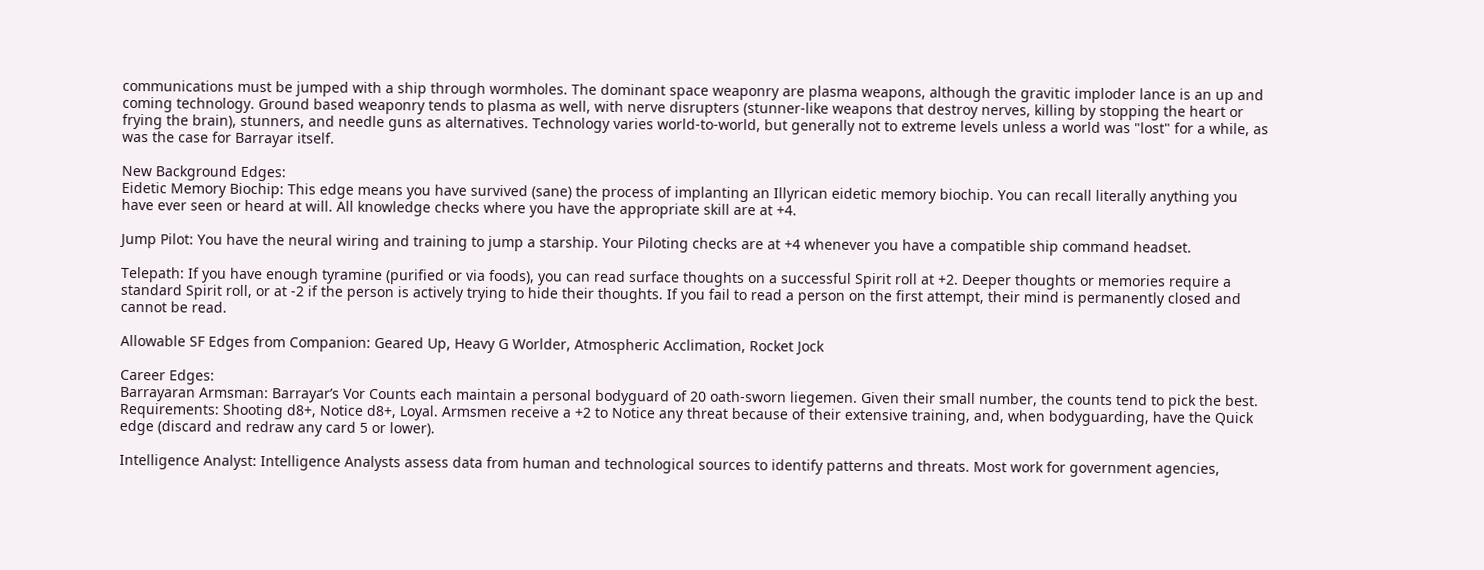communications must be jumped with a ship through wormholes. The dominant space weaponry are plasma weapons, although the gravitic imploder lance is an up and coming technology. Ground based weaponry tends to plasma as well, with nerve disrupters (stunner-like weapons that destroy nerves, killing by stopping the heart or frying the brain), stunners, and needle guns as alternatives. Technology varies world-to-world, but generally not to extreme levels unless a world was "lost" for a while, as was the case for Barrayar itself.

New Background Edges:
Eidetic Memory Biochip: This edge means you have survived (sane) the process of implanting an Illyrican eidetic memory biochip. You can recall literally anything you have ever seen or heard at will. All knowledge checks where you have the appropriate skill are at +4.

Jump Pilot: You have the neural wiring and training to jump a starship. Your Piloting checks are at +4 whenever you have a compatible ship command headset.

Telepath: If you have enough tyramine (purified or via foods), you can read surface thoughts on a successful Spirit roll at +2. Deeper thoughts or memories require a standard Spirit roll, or at -2 if the person is actively trying to hide their thoughts. If you fail to read a person on the first attempt, their mind is permanently closed and cannot be read.

Allowable SF Edges from Companion: Geared Up, Heavy G Worlder, Atmospheric Acclimation, Rocket Jock

Career Edges:
Barrayaran Armsman: Barrayar’s Vor Counts each maintain a personal bodyguard of 20 oath-sworn liegemen. Given their small number, the counts tend to pick the best. Requirements: Shooting d8+, Notice d8+, Loyal. Armsmen receive a +2 to Notice any threat because of their extensive training, and, when bodyguarding, have the Quick edge (discard and redraw any card 5 or lower).

Intelligence Analyst: Intelligence Analysts assess data from human and technological sources to identify patterns and threats. Most work for government agencies,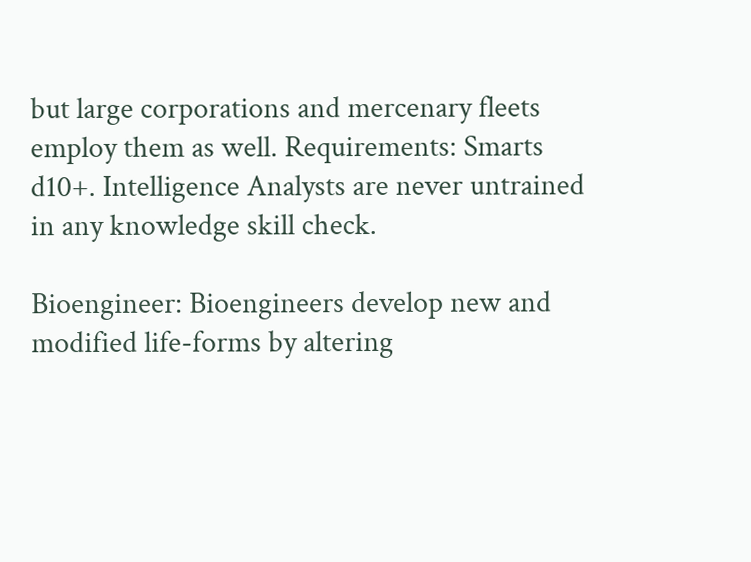but large corporations and mercenary fleets employ them as well. Requirements: Smarts d10+. Intelligence Analysts are never untrained in any knowledge skill check.

Bioengineer: Bioengineers develop new and modified life-forms by altering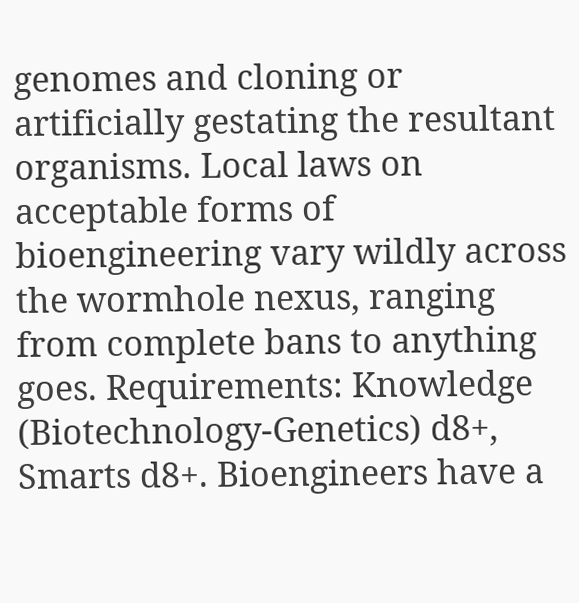genomes and cloning or artificially gestating the resultant organisms. Local laws on acceptable forms of bioengineering vary wildly across the wormhole nexus, ranging from complete bans to anything goes. Requirements: Knowledge (Biotechnology-Genetics) d8+, Smarts d8+. Bioengineers have a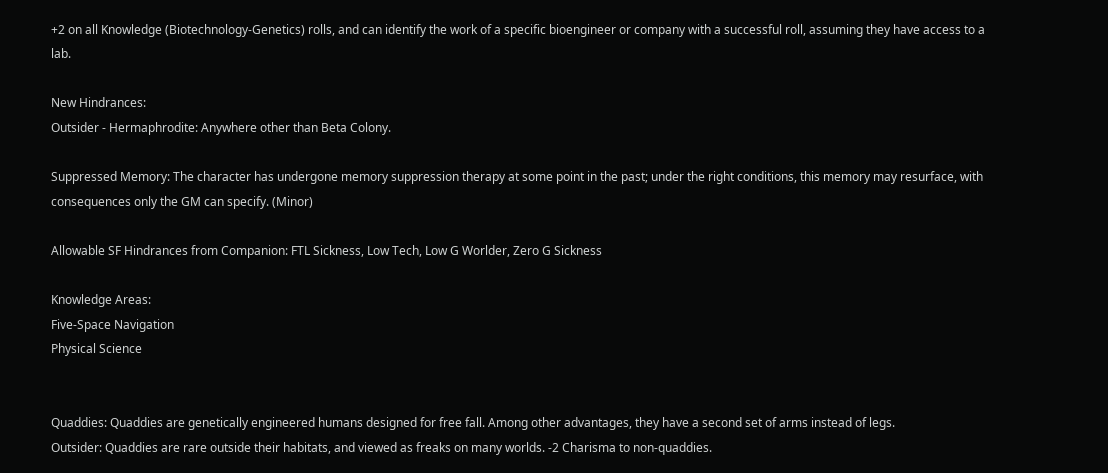+2 on all Knowledge (Biotechnology-Genetics) rolls, and can identify the work of a specific bioengineer or company with a successful roll, assuming they have access to a lab.

New Hindrances:
Outsider - Hermaphrodite: Anywhere other than Beta Colony.

Suppressed Memory: The character has undergone memory suppression therapy at some point in the past; under the right conditions, this memory may resurface, with consequences only the GM can specify. (Minor)

Allowable SF Hindrances from Companion: FTL Sickness, Low Tech, Low G Worlder, Zero G Sickness

Knowledge Areas:
Five-Space Navigation
Physical Science


Quaddies: Quaddies are genetically engineered humans designed for free fall. Among other advantages, they have a second set of arms instead of legs.
Outsider: Quaddies are rare outside their habitats, and viewed as freaks on many worlds. -2 Charisma to non-quaddies.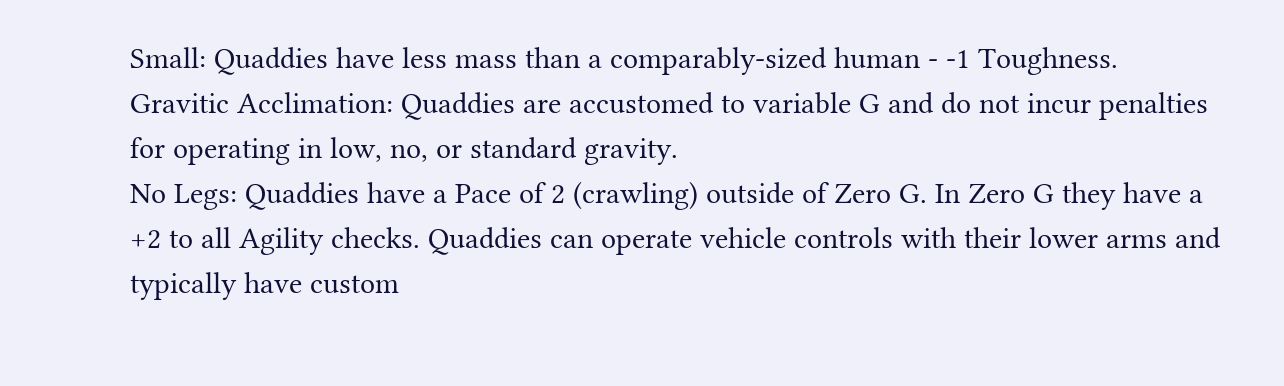Small: Quaddies have less mass than a comparably-sized human - -1 Toughness.
Gravitic Acclimation: Quaddies are accustomed to variable G and do not incur penalties for operating in low, no, or standard gravity.
No Legs: Quaddies have a Pace of 2 (crawling) outside of Zero G. In Zero G they have a +2 to all Agility checks. Quaddies can operate vehicle controls with their lower arms and typically have custom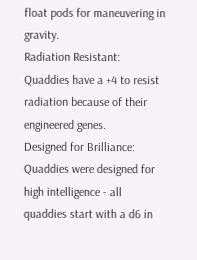float pods for maneuvering in gravity.
Radiation Resistant: Quaddies have a +4 to resist radiation because of their engineered genes.
Designed for Brilliance: Quaddies were designed for high intelligence - all quaddies start with a d6 in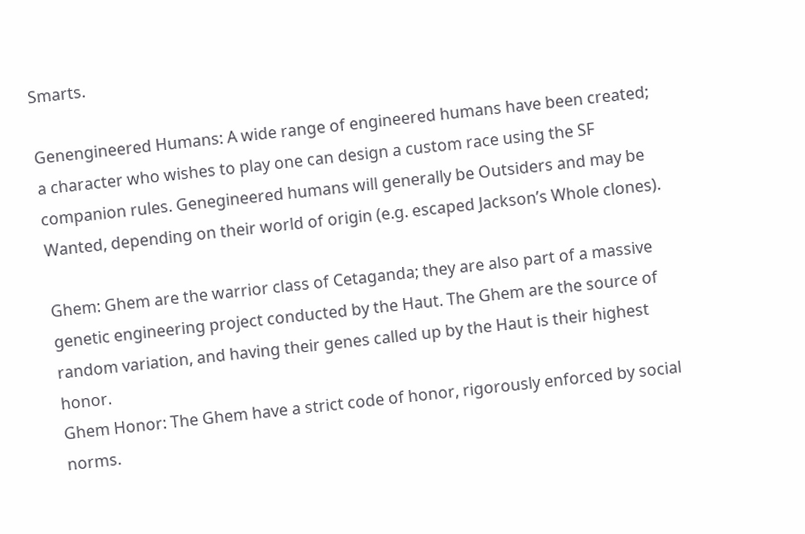Smarts.

Genengineered Humans: A wide range of engineered humans have been created; a character who wishes to play one can design a custom race using the SF companion rules. Genegineered humans will generally be Outsiders and may be Wanted, depending on their world of origin (e.g. escaped Jackson’s Whole clones).

Ghem: Ghem are the warrior class of Cetaganda; they are also part of a massive genetic engineering project conducted by the Haut. The Ghem are the source of random variation, and having their genes called up by the Haut is their highest honor.
Ghem Honor: The Ghem have a strict code of honor, rigorously enforced by social norms.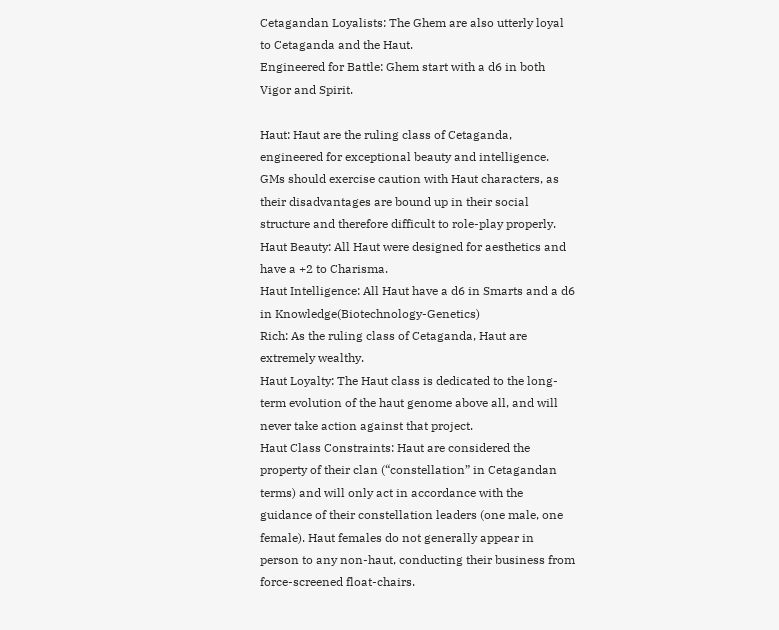Cetagandan Loyalists: The Ghem are also utterly loyal to Cetaganda and the Haut.
Engineered for Battle: Ghem start with a d6 in both Vigor and Spirit.

Haut: Haut are the ruling class of Cetaganda, engineered for exceptional beauty and intelligence. GMs should exercise caution with Haut characters, as their disadvantages are bound up in their social structure and therefore difficult to role-play properly.
Haut Beauty: All Haut were designed for aesthetics and have a +2 to Charisma.
Haut Intelligence: All Haut have a d6 in Smarts and a d6 in Knowledge(Biotechnology-Genetics)
Rich: As the ruling class of Cetaganda, Haut are extremely wealthy.
Haut Loyalty: The Haut class is dedicated to the long-term evolution of the haut genome above all, and will never take action against that project.
Haut Class Constraints: Haut are considered the property of their clan (“constellation” in Cetagandan terms) and will only act in accordance with the guidance of their constellation leaders (one male, one female). Haut females do not generally appear in person to any non-haut, conducting their business from force-screened float-chairs.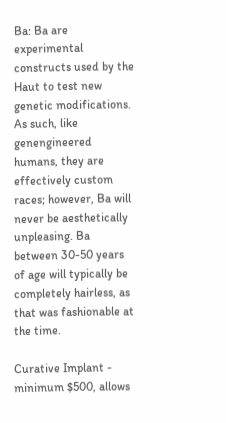Ba: Ba are experimental constructs used by the Haut to test new genetic modifications. As such, like genengineered humans, they are effectively custom races; however, Ba will never be aesthetically unpleasing. Ba between 30-50 years of age will typically be completely hairless, as that was fashionable at the time.

Curative Implant - minimum $500, allows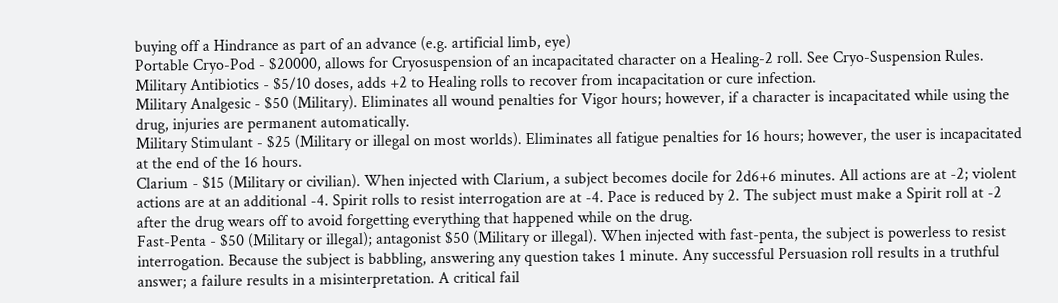buying off a Hindrance as part of an advance (e.g. artificial limb, eye)
Portable Cryo-Pod - $20000, allows for Cryosuspension of an incapacitated character on a Healing-2 roll. See Cryo-Suspension Rules.
Military Antibiotics - $5/10 doses, adds +2 to Healing rolls to recover from incapacitation or cure infection.
Military Analgesic - $50 (Military). Eliminates all wound penalties for Vigor hours; however, if a character is incapacitated while using the drug, injuries are permanent automatically.
Military Stimulant - $25 (Military or illegal on most worlds). Eliminates all fatigue penalties for 16 hours; however, the user is incapacitated at the end of the 16 hours.
Clarium - $15 (Military or civilian). When injected with Clarium, a subject becomes docile for 2d6+6 minutes. All actions are at -2; violent actions are at an additional -4. Spirit rolls to resist interrogation are at -4. Pace is reduced by 2. The subject must make a Spirit roll at -2 after the drug wears off to avoid forgetting everything that happened while on the drug.
Fast-Penta - $50 (Military or illegal); antagonist $50 (Military or illegal). When injected with fast-penta, the subject is powerless to resist interrogation. Because the subject is babbling, answering any question takes 1 minute. Any successful Persuasion roll results in a truthful answer; a failure results in a misinterpretation. A critical fail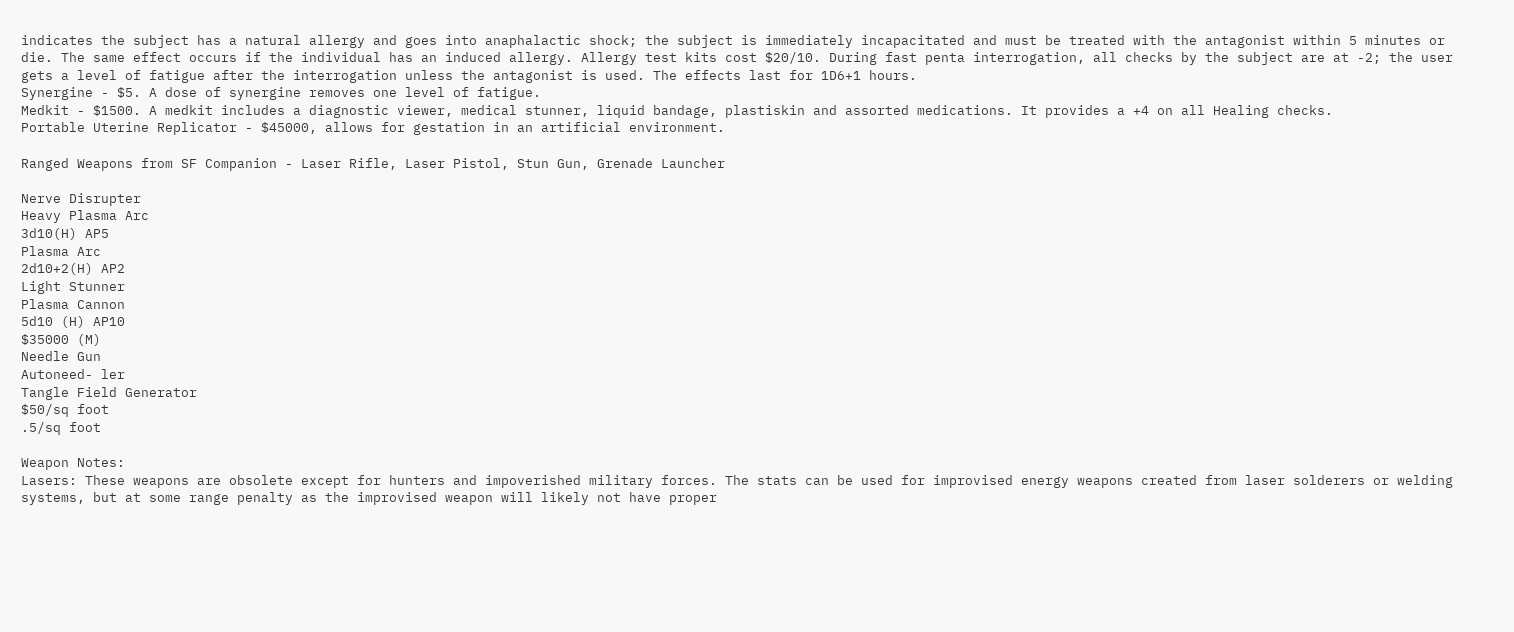indicates the subject has a natural allergy and goes into anaphalactic shock; the subject is immediately incapacitated and must be treated with the antagonist within 5 minutes or die. The same effect occurs if the individual has an induced allergy. Allergy test kits cost $20/10. During fast penta interrogation, all checks by the subject are at -2; the user gets a level of fatigue after the interrogation unless the antagonist is used. The effects last for 1D6+1 hours.
Synergine - $5. A dose of synergine removes one level of fatigue.
Medkit - $1500. A medkit includes a diagnostic viewer, medical stunner, liquid bandage, plastiskin and assorted medications. It provides a +4 on all Healing checks.
Portable Uterine Replicator - $45000, allows for gestation in an artificial environment.

Ranged Weapons from SF Companion - Laser Rifle, Laser Pistol, Stun Gun, Grenade Launcher

Nerve Disrupter
Heavy Plasma Arc
3d10(H) AP5
Plasma Arc
2d10+2(H) AP2
Light Stunner
Plasma Cannon
5d10 (H) AP10
$35000 (M)
Needle Gun
Autoneed- ler
Tangle Field Generator
$50/sq foot
.5/sq foot

Weapon Notes:
Lasers: These weapons are obsolete except for hunters and impoverished military forces. The stats can be used for improvised energy weapons created from laser solderers or welding systems, but at some range penalty as the improvised weapon will likely not have proper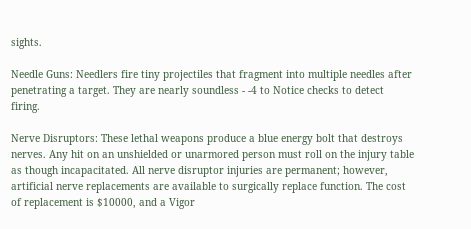sights.

Needle Guns: Needlers fire tiny projectiles that fragment into multiple needles after penetrating a target. They are nearly soundless - -4 to Notice checks to detect firing.

Nerve Disruptors: These lethal weapons produce a blue energy bolt that destroys nerves. Any hit on an unshielded or unarmored person must roll on the injury table as though incapacitated. All nerve disruptor injuries are permanent; however, artificial nerve replacements are available to surgically replace function. The cost of replacement is $10000, and a Vigor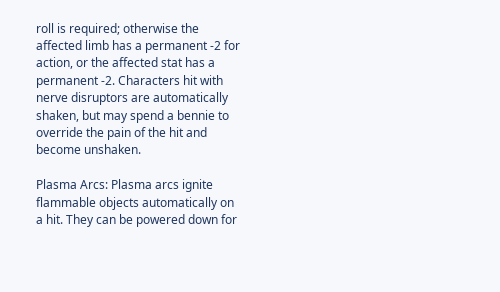roll is required; otherwise the affected limb has a permanent -2 for action, or the affected stat has a permanent -2. Characters hit with nerve disruptors are automatically shaken, but may spend a bennie to override the pain of the hit and become unshaken.

Plasma Arcs: Plasma arcs ignite flammable objects automatically on a hit. They can be powered down for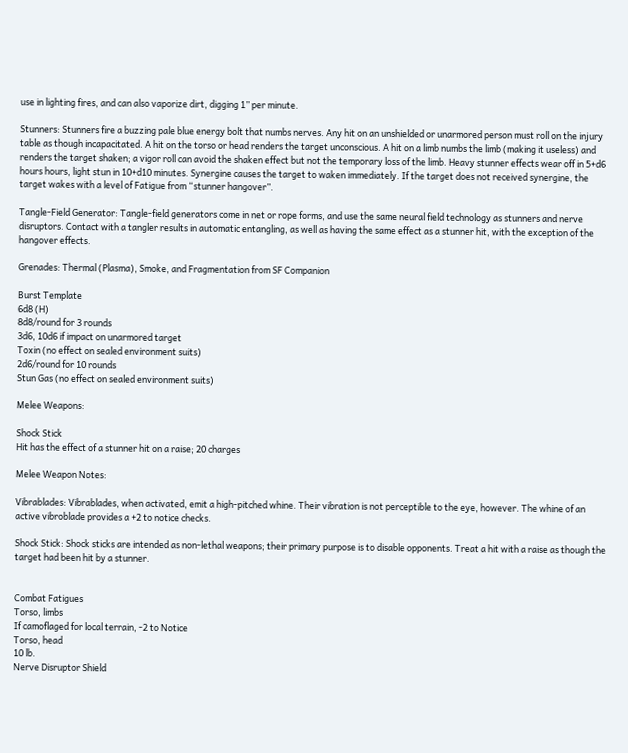use in lighting fires, and can also vaporize dirt, digging 1” per minute.

Stunners: Stunners fire a buzzing pale blue energy bolt that numbs nerves. Any hit on an unshielded or unarmored person must roll on the injury table as though incapacitated. A hit on the torso or head renders the target unconscious. A hit on a limb numbs the limb (making it useless) and renders the target shaken; a vigor roll can avoid the shaken effect but not the temporary loss of the limb. Heavy stunner effects wear off in 5+d6 hours hours, light stun in 10+d10 minutes. Synergine causes the target to waken immediately. If the target does not received synergine, the target wakes with a level of Fatigue from “stunner hangover”.

Tangle-Field Generator: Tangle-field generators come in net or rope forms, and use the same neural field technology as stunners and nerve disruptors. Contact with a tangler results in automatic entangling, as well as having the same effect as a stunner hit, with the exception of the hangover effects.

Grenades: Thermal (Plasma), Smoke, and Fragmentation from SF Companion

Burst Template
6d8 (H)
8d8/round for 3 rounds
3d6, 10d6 if impact on unarmored target
Toxin (no effect on sealed environment suits)
2d6/round for 10 rounds
Stun Gas (no effect on sealed environment suits)

Melee Weapons:

Shock Stick
Hit has the effect of a stunner hit on a raise; 20 charges

Melee Weapon Notes:

Vibrablades: Vibrablades, when activated, emit a high-pitched whine. Their vibration is not perceptible to the eye, however. The whine of an active vibroblade provides a +2 to notice checks.

Shock Stick: Shock sticks are intended as non-lethal weapons; their primary purpose is to disable opponents. Treat a hit with a raise as though the target had been hit by a stunner.


Combat Fatigues
Torso, limbs
If camoflaged for local terrain, -2 to Notice
Torso, head
10 lb.
Nerve Disruptor Shield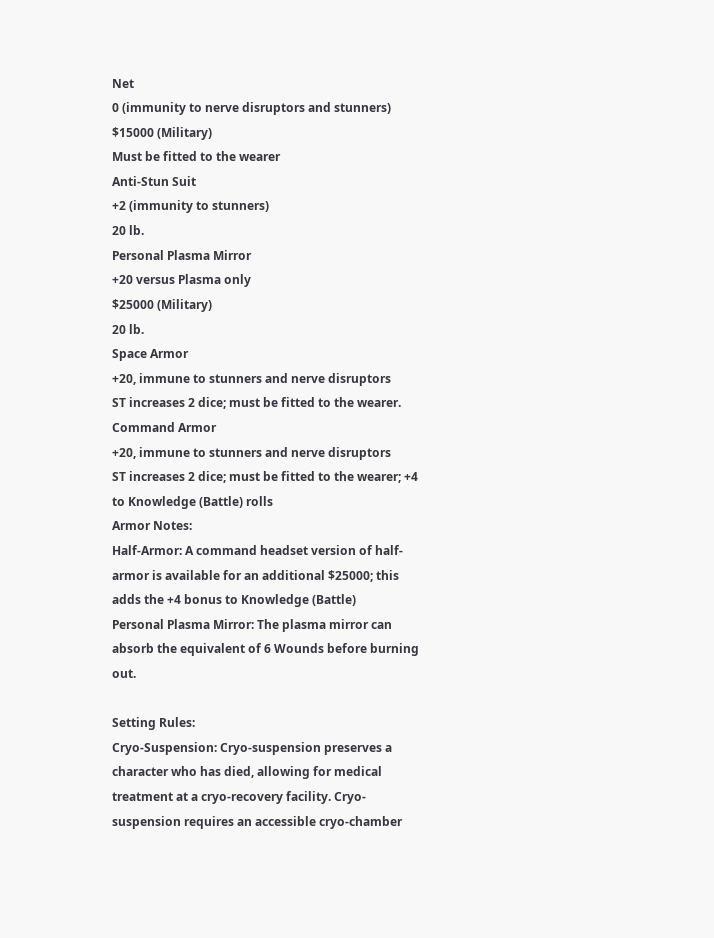Net
0 (immunity to nerve disruptors and stunners)
$15000 (Military)
Must be fitted to the wearer
Anti-Stun Suit
+2 (immunity to stunners)
20 lb.
Personal Plasma Mirror
+20 versus Plasma only
$25000 (Military)
20 lb.
Space Armor
+20, immune to stunners and nerve disruptors
ST increases 2 dice; must be fitted to the wearer.
Command Armor
+20, immune to stunners and nerve disruptors
ST increases 2 dice; must be fitted to the wearer; +4 to Knowledge (Battle) rolls
Armor Notes:
Half-Armor: A command headset version of half-armor is available for an additional $25000; this adds the +4 bonus to Knowledge (Battle)
Personal Plasma Mirror: The plasma mirror can absorb the equivalent of 6 Wounds before burning out.

Setting Rules:
Cryo-Suspension: Cryo-suspension preserves a character who has died, allowing for medical treatment at a cryo-recovery facility. Cryo-suspension requires an accessible cryo-chamber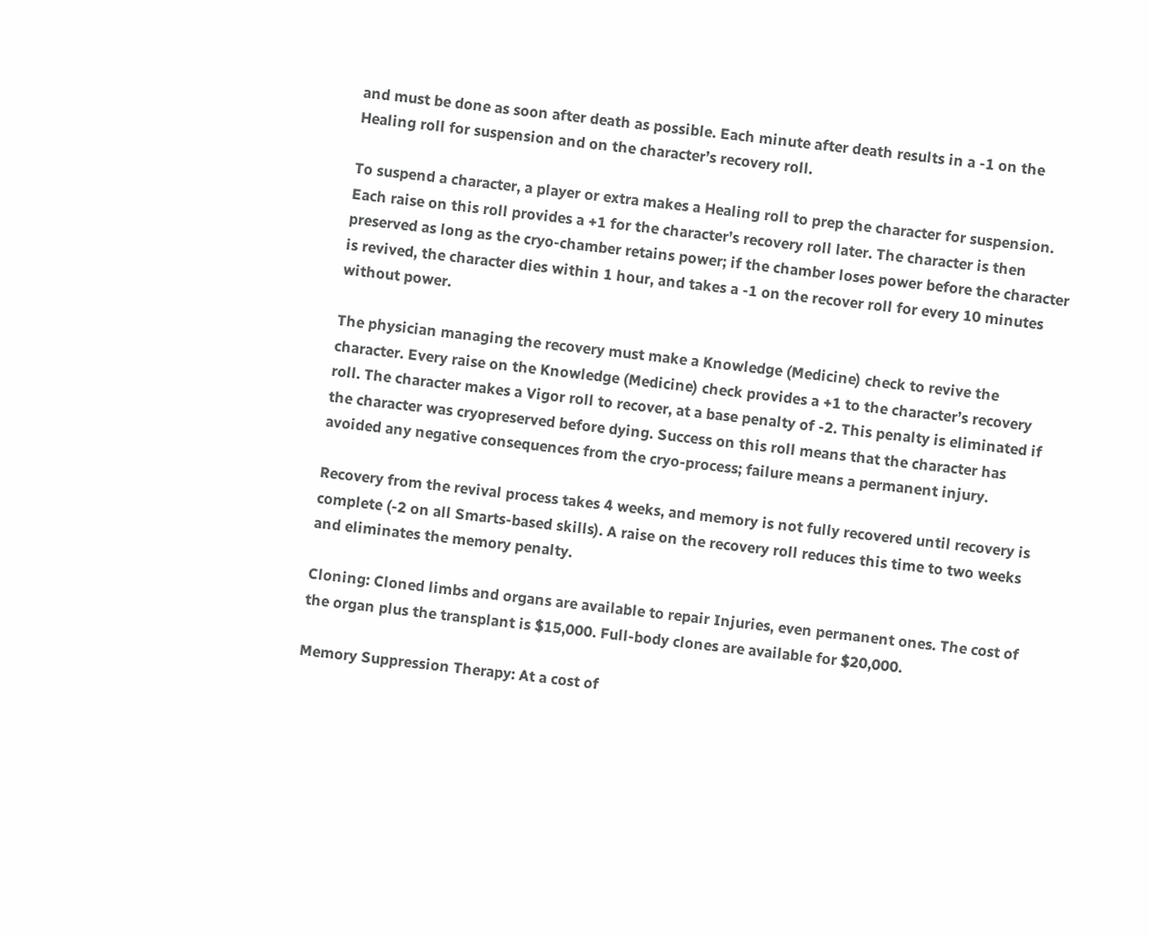and must be done as soon after death as possible. Each minute after death results in a -1 on the Healing roll for suspension and on the character’s recovery roll.

To suspend a character, a player or extra makes a Healing roll to prep the character for suspension. Each raise on this roll provides a +1 for the character’s recovery roll later. The character is then preserved as long as the cryo-chamber retains power; if the chamber loses power before the character is revived, the character dies within 1 hour, and takes a -1 on the recover roll for every 10 minutes without power.

The physician managing the recovery must make a Knowledge (Medicine) check to revive the character. Every raise on the Knowledge (Medicine) check provides a +1 to the character’s recovery roll. The character makes a Vigor roll to recover, at a base penalty of -2. This penalty is eliminated if the character was cryopreserved before dying. Success on this roll means that the character has avoided any negative consequences from the cryo-process; failure means a permanent injury.

Recovery from the revival process takes 4 weeks, and memory is not fully recovered until recovery is complete (-2 on all Smarts-based skills). A raise on the recovery roll reduces this time to two weeks and eliminates the memory penalty.

Cloning: Cloned limbs and organs are available to repair Injuries, even permanent ones. The cost of the organ plus the transplant is $15,000. Full-body clones are available for $20,000.

Memory Suppression Therapy: At a cost of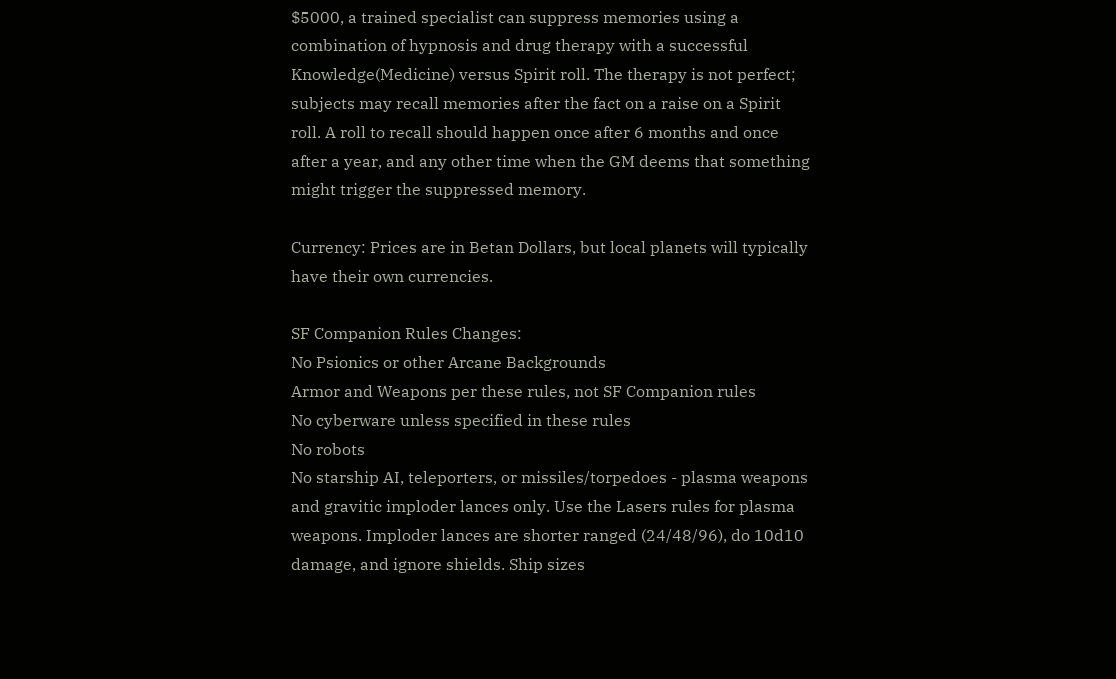$5000, a trained specialist can suppress memories using a combination of hypnosis and drug therapy with a successful Knowledge(Medicine) versus Spirit roll. The therapy is not perfect; subjects may recall memories after the fact on a raise on a Spirit roll. A roll to recall should happen once after 6 months and once after a year, and any other time when the GM deems that something might trigger the suppressed memory.

Currency: Prices are in Betan Dollars, but local planets will typically have their own currencies.

SF Companion Rules Changes:
No Psionics or other Arcane Backgrounds
Armor and Weapons per these rules, not SF Companion rules
No cyberware unless specified in these rules
No robots
No starship AI, teleporters, or missiles/torpedoes - plasma weapons and gravitic imploder lances only. Use the Lasers rules for plasma weapons. Imploder lances are shorter ranged (24/48/96), do 10d10 damage, and ignore shields. Ship sizes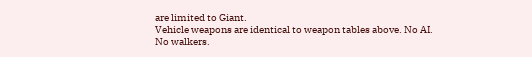are limited to Giant.
Vehicle weapons are identical to weapon tables above. No AI.
No walkers.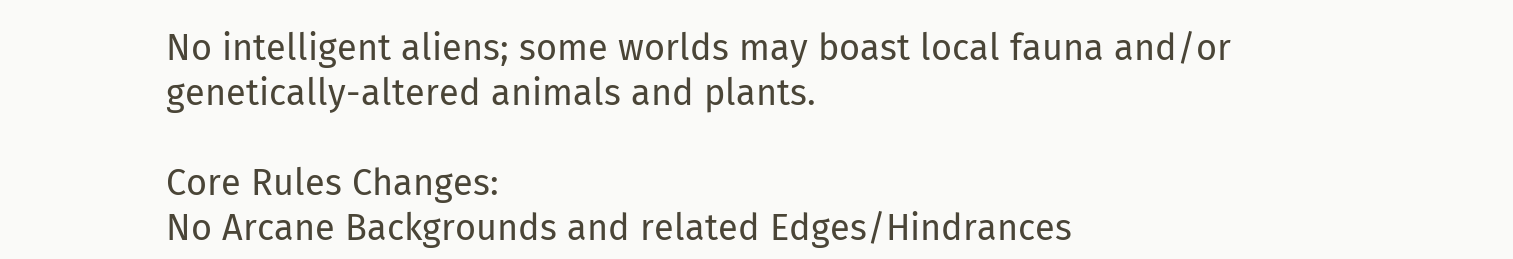No intelligent aliens; some worlds may boast local fauna and/or genetically-altered animals and plants.

Core Rules Changes:
No Arcane Backgrounds and related Edges/Hindrances